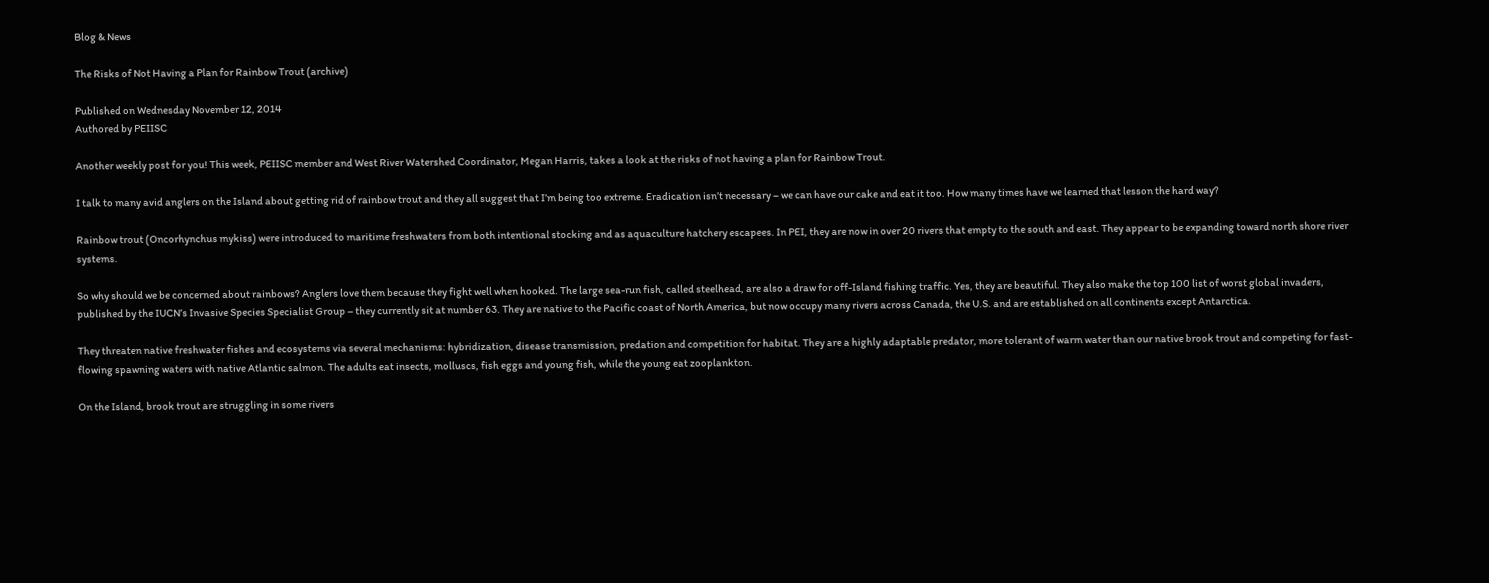Blog & News

The Risks of Not Having a Plan for Rainbow Trout (archive)

Published on Wednesday November 12, 2014
Authored by PEIISC

Another weekly post for you! This week, PEIISC member and West River Watershed Coordinator, Megan Harris, takes a look at the risks of not having a plan for Rainbow Trout.

I talk to many avid anglers on the Island about getting rid of rainbow trout and they all suggest that I’m being too extreme. Eradication isn’t necessary – we can have our cake and eat it too. How many times have we learned that lesson the hard way?

Rainbow trout (Oncorhynchus mykiss) were introduced to maritime freshwaters from both intentional stocking and as aquaculture hatchery escapees. In PEI, they are now in over 20 rivers that empty to the south and east. They appear to be expanding toward north shore river systems.

So why should we be concerned about rainbows? Anglers love them because they fight well when hooked. The large sea-run fish, called steelhead, are also a draw for off-Island fishing traffic. Yes, they are beautiful. They also make the top 100 list of worst global invaders, published by the IUCN’s Invasive Species Specialist Group – they currently sit at number 63. They are native to the Pacific coast of North America, but now occupy many rivers across Canada, the U.S. and are established on all continents except Antarctica.

They threaten native freshwater fishes and ecosystems via several mechanisms: hybridization, disease transmission, predation and competition for habitat. They are a highly adaptable predator, more tolerant of warm water than our native brook trout and competing for fast-flowing spawning waters with native Atlantic salmon. The adults eat insects, molluscs, fish eggs and young fish, while the young eat zooplankton.

On the Island, brook trout are struggling in some rivers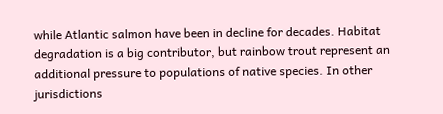while Atlantic salmon have been in decline for decades. Habitat degradation is a big contributor, but rainbow trout represent an additional pressure to populations of native species. In other jurisdictions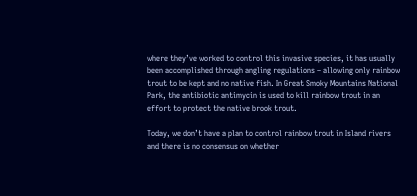where they’ve worked to control this invasive species, it has usually been accomplished through angling regulations – allowing only rainbow trout to be kept and no native fish. In Great Smoky Mountains National Park, the antibiotic antimycin is used to kill rainbow trout in an effort to protect the native brook trout.

Today, we don’t have a plan to control rainbow trout in Island rivers and there is no consensus on whether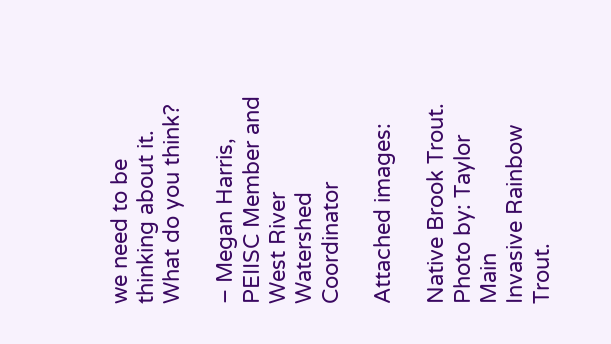we need to be thinking about it. What do you think?

– Megan Harris, PEIISC Member and West River Watershed Coordinator

Attached images:

Native Brook Trout. Photo by: Taylor Main
Invasive Rainbow Trout.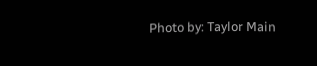Photo by: Taylor Main